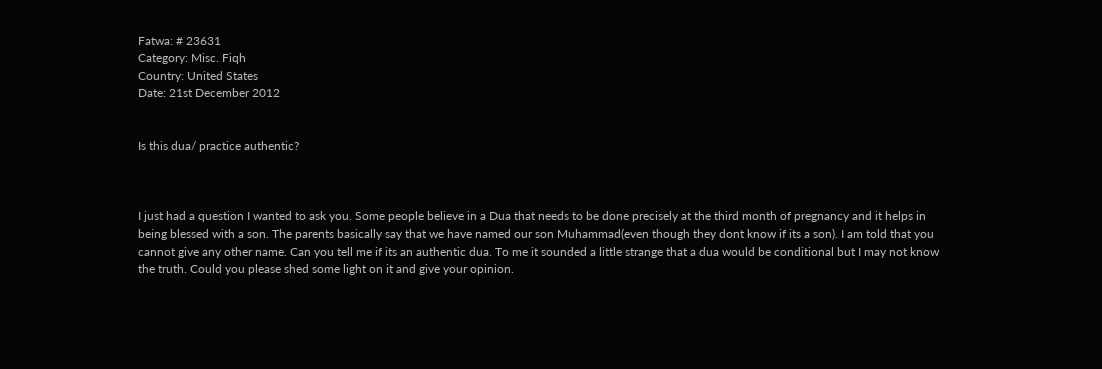Fatwa: # 23631
Category: Misc. Fiqh
Country: United States
Date: 21st December 2012


Is this dua/ practice authentic?



I just had a question I wanted to ask you. Some people believe in a Dua that needs to be done precisely at the third month of pregnancy and it helps in being blessed with a son. The parents basically say that we have named our son Muhammad(even though they dont know if its a son). I am told that you cannot give any other name. Can you tell me if its an authentic dua. To me it sounded a little strange that a dua would be conditional but I may not know the truth. Could you please shed some light on it and give your opinion.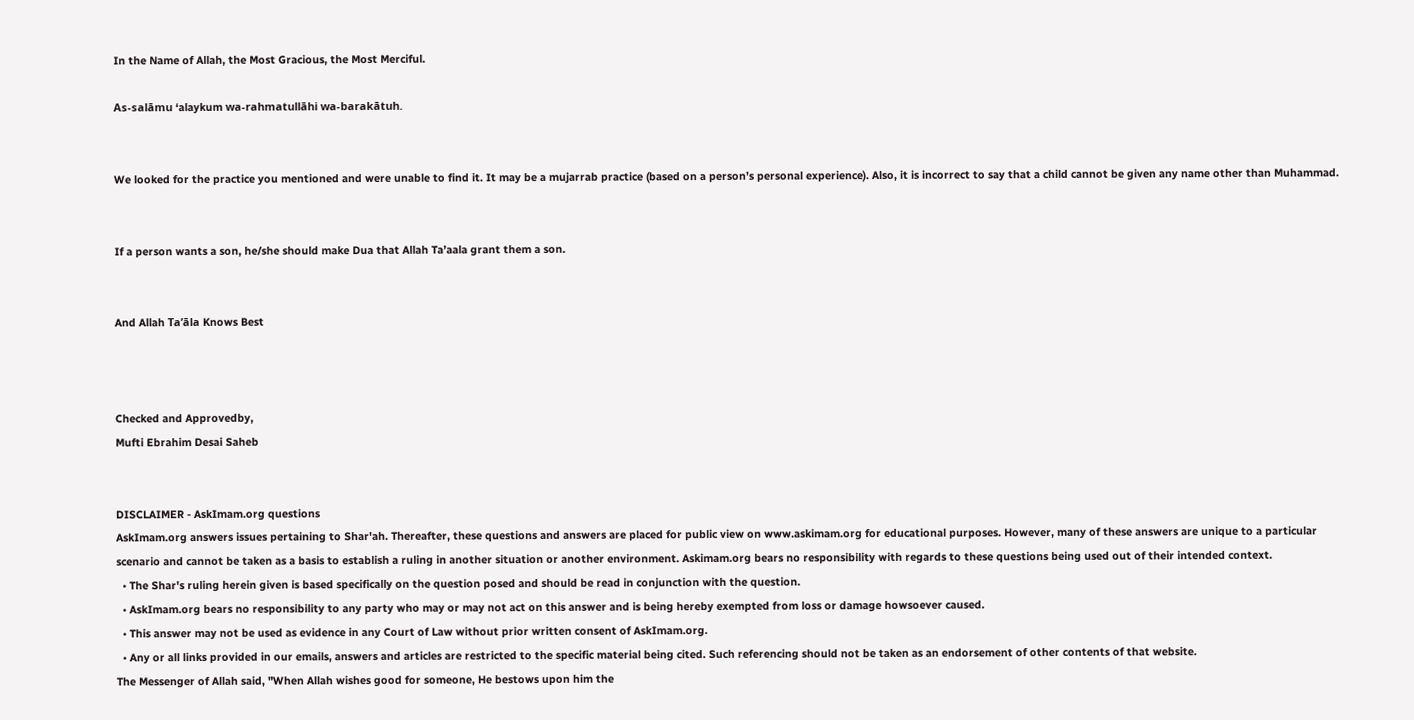In the Name of Allah, the Most Gracious, the Most Merciful.

As-salāmu ‘alaykum wa-rahmatullāhi wa-barakātuh.


We looked for the practice you mentioned and were unable to find it. It may be a mujarrab practice (based on a person’s personal experience). Also, it is incorrect to say that a child cannot be given any name other than Muhammad.


If a person wants a son, he/she should make Dua that Allah Ta’aala grant them a son.


And Allah Ta’āla Knows Best



Checked and Approvedby,
Mufti Ebrahim Desai Saheb


DISCLAIMER - AskImam.org questions
AskImam.org answers issues pertaining to Shar'ah. Thereafter, these questions and answers are placed for public view on www.askimam.org for educational purposes. However, many of these answers are unique to a particular scenario and cannot be taken as a basis to establish a ruling in another situation or another environment. Askimam.org bears no responsibility with regards to these questions being used out of their intended context.
  • The Shar's ruling herein given is based specifically on the question posed and should be read in conjunction with the question.
  • AskImam.org bears no responsibility to any party who may or may not act on this answer and is being hereby exempted from loss or damage howsoever caused.
  • This answer may not be used as evidence in any Court of Law without prior written consent of AskImam.org.
  • Any or all links provided in our emails, answers and articles are restricted to the specific material being cited. Such referencing should not be taken as an endorsement of other contents of that website.
The Messenger of Allah said, "When Allah wishes good for someone, He bestows upon him the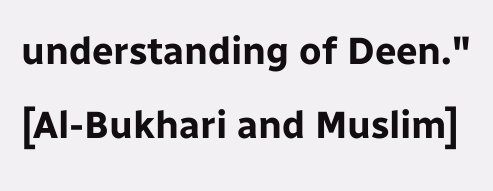understanding of Deen."
[Al-Bukhari and Muslim]